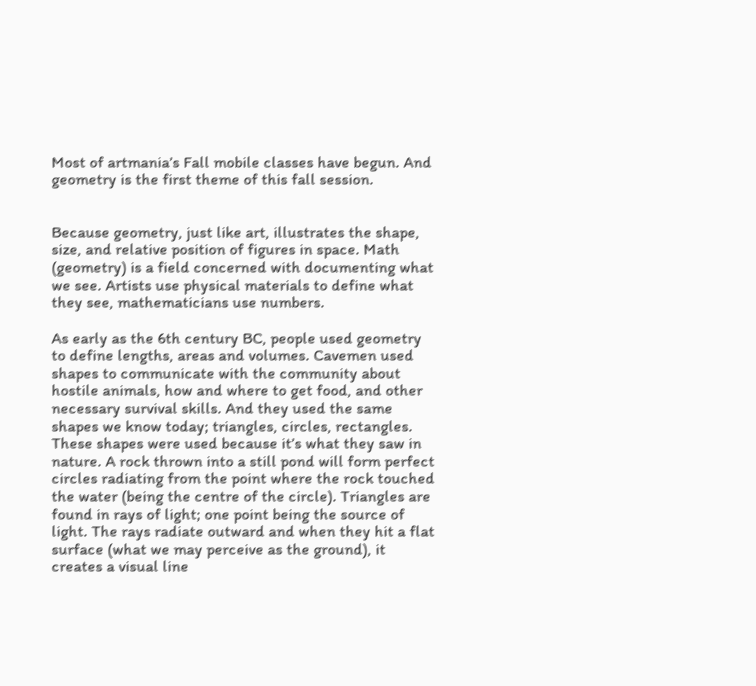Most of artmania’s Fall mobile classes have begun. And geometry is the first theme of this fall session.


Because geometry, just like art, illustrates the shape, size, and relative position of figures in space. Math (geometry) is a field concerned with documenting what we see. Artists use physical materials to define what they see, mathematicians use numbers.

As early as the 6th century BC, people used geometry to define lengths, areas and volumes. Cavemen used shapes to communicate with the community about hostile animals, how and where to get food, and other necessary survival skills. And they used the same shapes we know today; triangles, circles, rectangles. These shapes were used because it’s what they saw in nature. A rock thrown into a still pond will form perfect circles radiating from the point where the rock touched the water (being the centre of the circle). Triangles are found in rays of light; one point being the source of light. The rays radiate outward and when they hit a flat surface (what we may perceive as the ground), it creates a visual line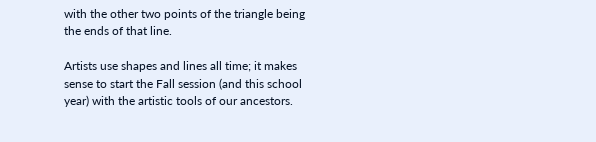with the other two points of the triangle being the ends of that line.

Artists use shapes and lines all time; it makes sense to start the Fall session (and this school year) with the artistic tools of our ancestors.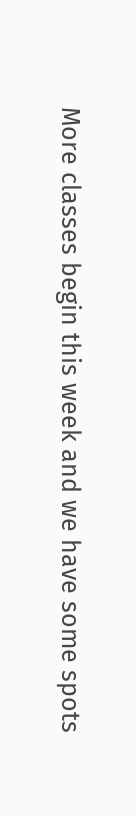More classes begin this week and we have some spots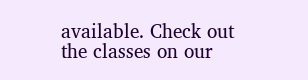available. Check out the classes on our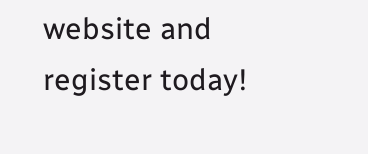website and register today!